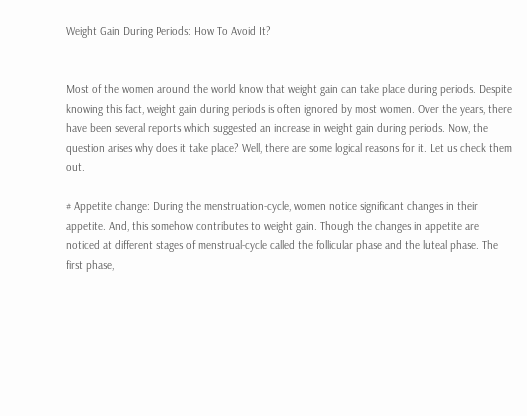Weight Gain During Periods: How To Avoid It?


Most of the women around the world know that weight gain can take place during periods. Despite knowing this fact, weight gain during periods is often ignored by most women. Over the years, there have been several reports which suggested an increase in weight gain during periods. Now, the question arises why does it take place? Well, there are some logical reasons for it. Let us check them out.

# Appetite change: During the menstruation-cycle, women notice significant changes in their appetite. And, this somehow contributes to weight gain. Though the changes in appetite are noticed at different stages of menstrual-cycle called the follicular phase and the luteal phase. The first phase,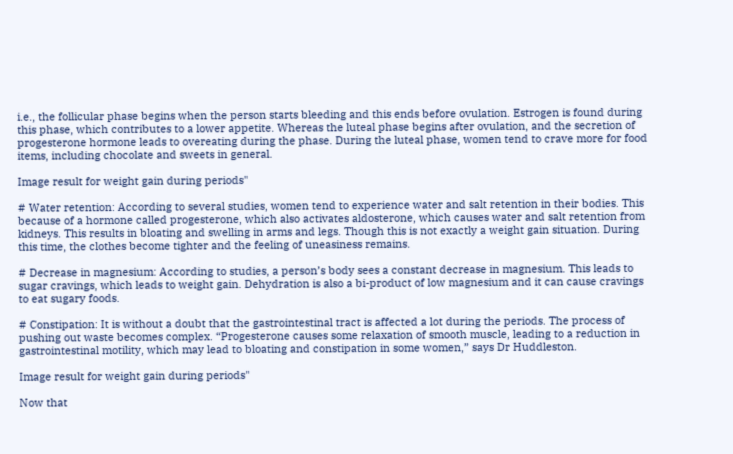i.e., the follicular phase begins when the person starts bleeding and this ends before ovulation. Estrogen is found during this phase, which contributes to a lower appetite. Whereas the luteal phase begins after ovulation, and the secretion of progesterone hormone leads to overeating during the phase. During the luteal phase, women tend to crave more for food items, including chocolate and sweets in general.

Image result for weight gain during periods"

# Water retention: According to several studies, women tend to experience water and salt retention in their bodies. This because of a hormone called progesterone, which also activates aldosterone, which causes water and salt retention from kidneys. This results in bloating and swelling in arms and legs. Though this is not exactly a weight gain situation. During this time, the clothes become tighter and the feeling of uneasiness remains.

# Decrease in magnesium: According to studies, a person’s body sees a constant decrease in magnesium. This leads to sugar cravings, which leads to weight gain. Dehydration is also a bi-product of low magnesium and it can cause cravings to eat sugary foods.

# Constipation: It is without a doubt that the gastrointestinal tract is affected a lot during the periods. The process of pushing out waste becomes complex. “Progesterone causes some relaxation of smooth muscle, leading to a reduction in gastrointestinal motility, which may lead to bloating and constipation in some women,” says Dr Huddleston.

Image result for weight gain during periods"

Now that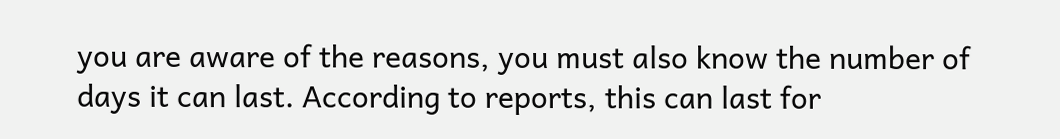you are aware of the reasons, you must also know the number of days it can last. According to reports, this can last for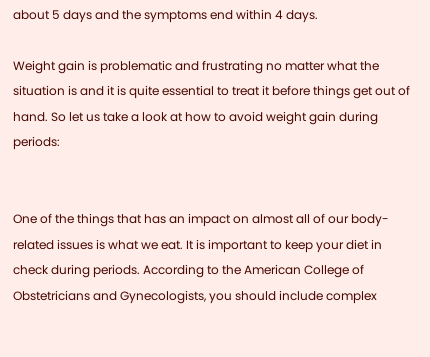about 5 days and the symptoms end within 4 days.

Weight gain is problematic and frustrating no matter what the situation is and it is quite essential to treat it before things get out of hand. So let us take a look at how to avoid weight gain during periods:


One of the things that has an impact on almost all of our body-related issues is what we eat. It is important to keep your diet in check during periods. According to the American College of Obstetricians and Gynecologists, you should include complex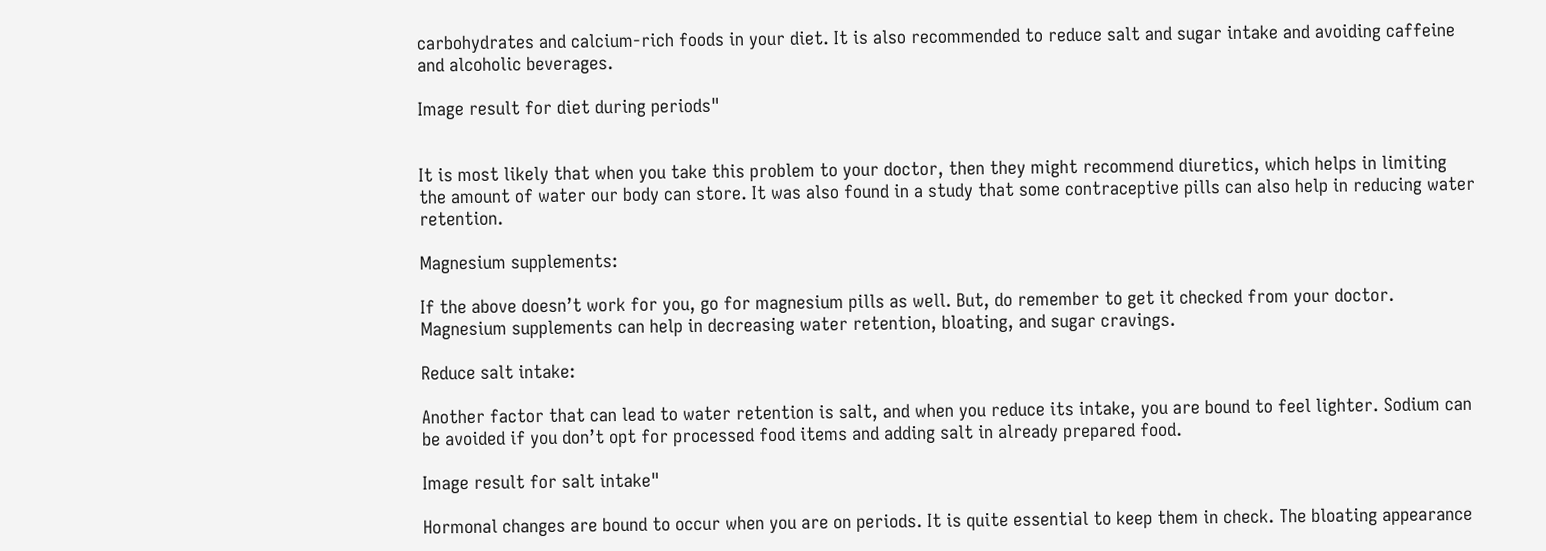carbohydrates and calcium-rich foods in your diet. It is also recommended to reduce salt and sugar intake and avoiding caffeine and alcoholic beverages.

Image result for diet during periods"


It is most likely that when you take this problem to your doctor, then they might recommend diuretics, which helps in limiting the amount of water our body can store. It was also found in a study that some contraceptive pills can also help in reducing water retention.

Magnesium supplements:

If the above doesn’t work for you, go for magnesium pills as well. But, do remember to get it checked from your doctor. Magnesium supplements can help in decreasing water retention, bloating, and sugar cravings.

Reduce salt intake:

Another factor that can lead to water retention is salt, and when you reduce its intake, you are bound to feel lighter. Sodium can be avoided if you don’t opt for processed food items and adding salt in already prepared food.

Image result for salt intake"

Hormonal changes are bound to occur when you are on periods. It is quite essential to keep them in check. The bloating appearance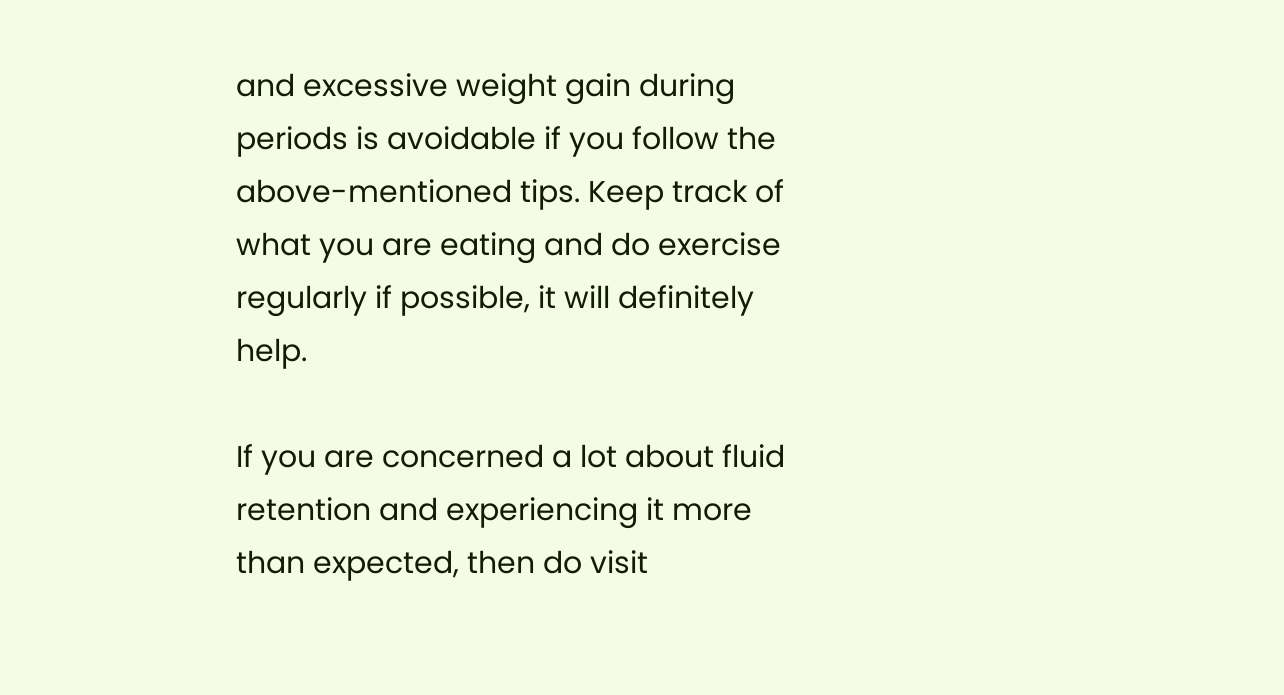and excessive weight gain during periods is avoidable if you follow the above-mentioned tips. Keep track of what you are eating and do exercise regularly if possible, it will definitely help.

If you are concerned a lot about fluid retention and experiencing it more than expected, then do visit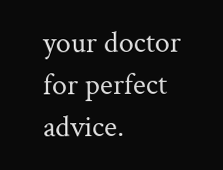your doctor for perfect advice.